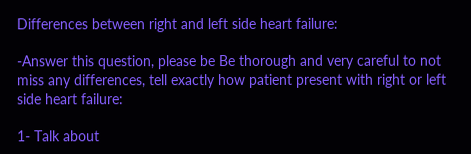Differences between right and left side heart failure:

-Answer this question, please be Be thorough and very careful to not miss any differences, tell exactly how patient present with right or left side heart failure:

1- Talk about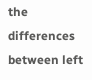the differences between left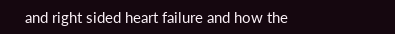and right sided heart failure and how the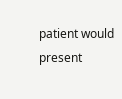patient would present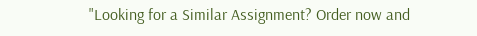"Looking for a Similar Assignment? Order now and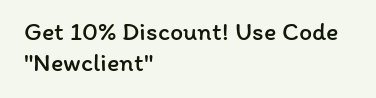Get 10% Discount! Use Code "Newclient"